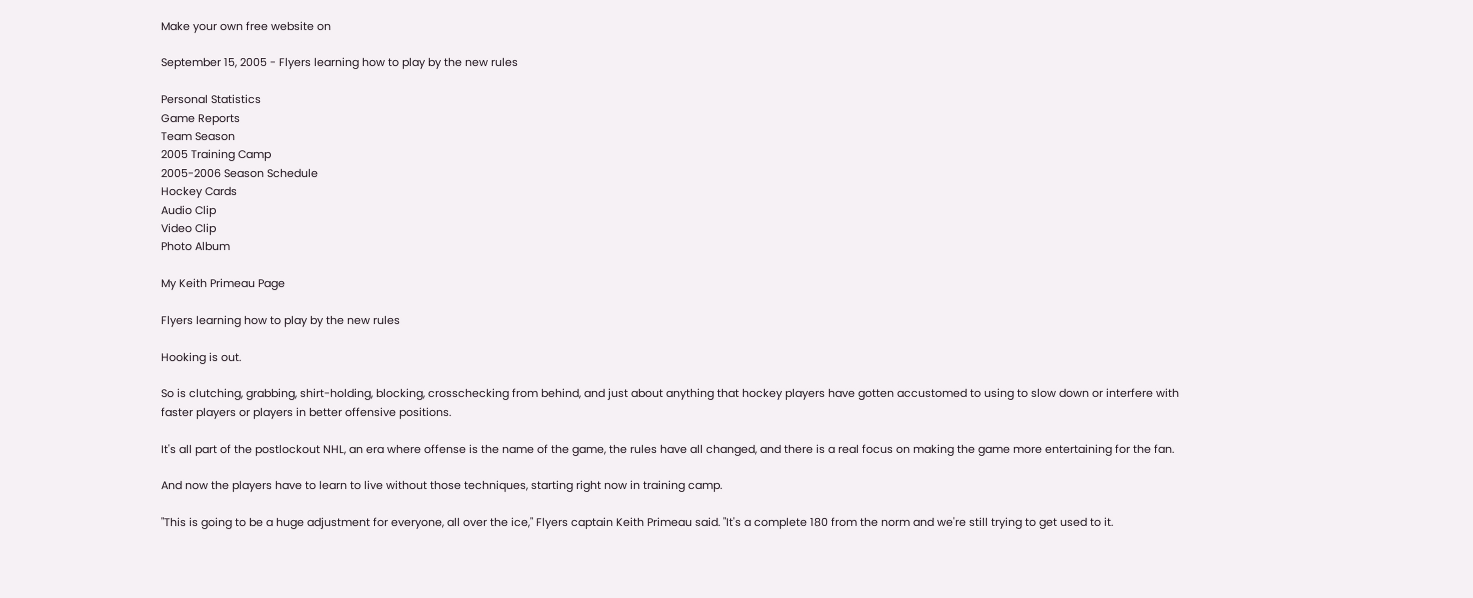Make your own free website on

September 15, 2005 - Flyers learning how to play by the new rules

Personal Statistics
Game Reports
Team Season
2005 Training Camp
2005-2006 Season Schedule
Hockey Cards
Audio Clip
Video Clip
Photo Album

My Keith Primeau Page

Flyers learning how to play by the new rules

Hooking is out.

So is clutching, grabbing, shirt-holding, blocking, crosschecking from behind, and just about anything that hockey players have gotten accustomed to using to slow down or interfere with faster players or players in better offensive positions.

It's all part of the postlockout NHL, an era where offense is the name of the game, the rules have all changed, and there is a real focus on making the game more entertaining for the fan.

And now the players have to learn to live without those techniques, starting right now in training camp.

"This is going to be a huge adjustment for everyone, all over the ice," Flyers captain Keith Primeau said. "It's a complete 180 from the norm and we're still trying to get used to it.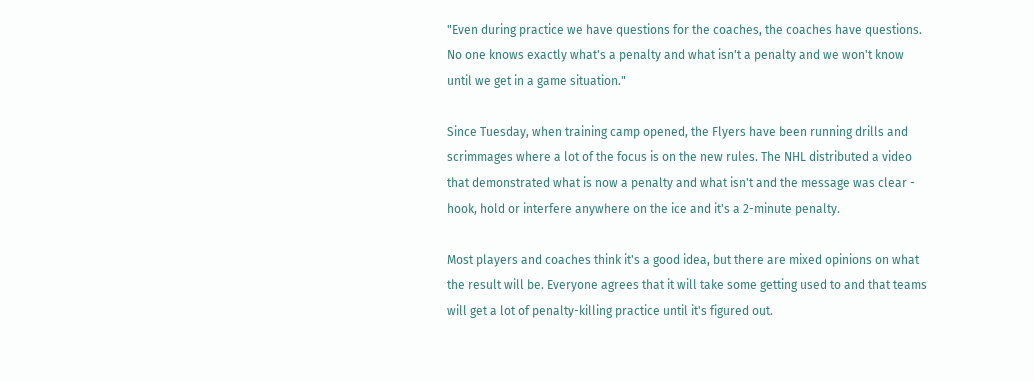"Even during practice we have questions for the coaches, the coaches have questions. No one knows exactly what's a penalty and what isn't a penalty and we won't know until we get in a game situation."

Since Tuesday, when training camp opened, the Flyers have been running drills and scrimmages where a lot of the focus is on the new rules. The NHL distributed a video that demonstrated what is now a penalty and what isn't and the message was clear - hook, hold or interfere anywhere on the ice and it's a 2-minute penalty.

Most players and coaches think it's a good idea, but there are mixed opinions on what the result will be. Everyone agrees that it will take some getting used to and that teams will get a lot of penalty-killing practice until it's figured out.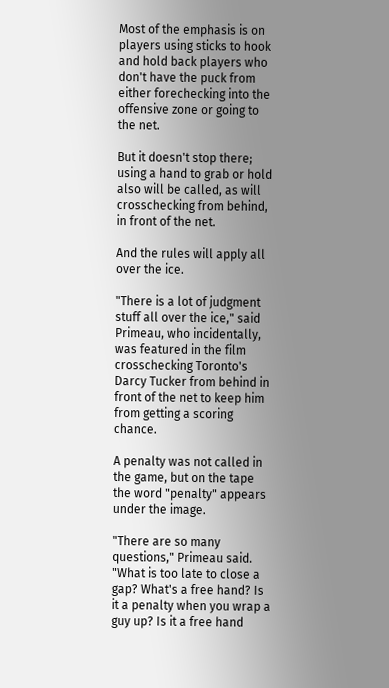Most of the emphasis is on players using sticks to hook and hold back players who don't have the puck from either forechecking into the offensive zone or going to the net.

But it doesn't stop there; using a hand to grab or hold also will be called, as will crosschecking from behind, in front of the net.

And the rules will apply all over the ice.

"There is a lot of judgment stuff all over the ice," said Primeau, who incidentally, was featured in the film crosschecking Toronto's Darcy Tucker from behind in front of the net to keep him from getting a scoring chance.

A penalty was not called in the game, but on the tape the word "penalty" appears under the image.

"There are so many questions," Primeau said. "What is too late to close a gap? What's a free hand? Is it a penalty when you wrap a guy up? Is it a free hand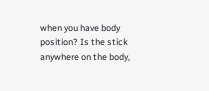when you have body position? Is the stick anywhere on the body,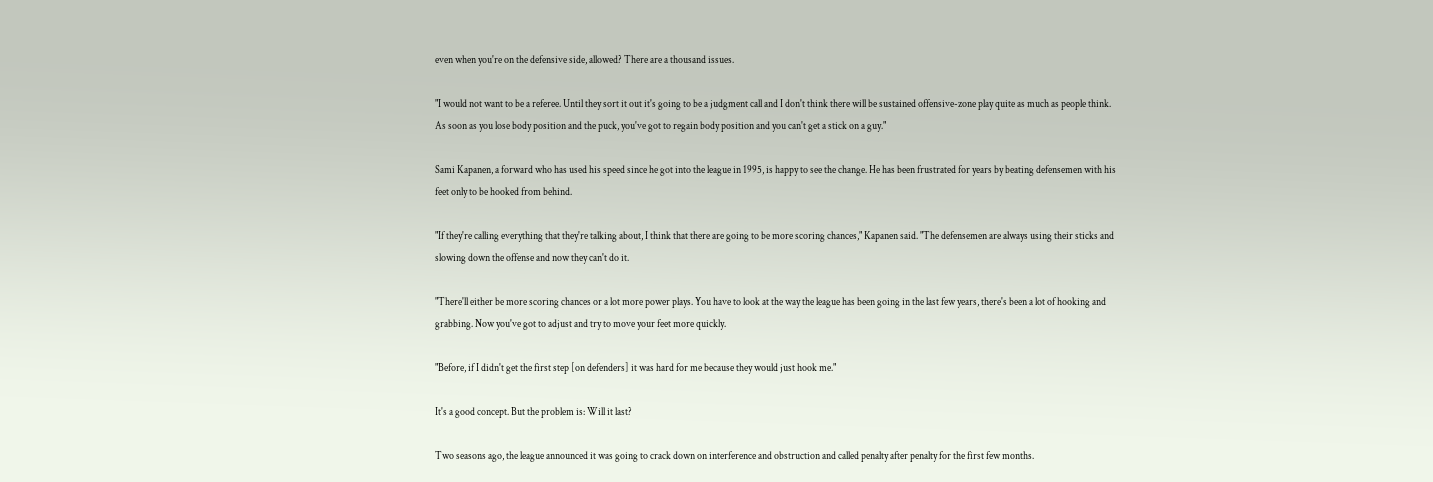even when you're on the defensive side, allowed? There are a thousand issues.

"I would not want to be a referee. Until they sort it out it's going to be a judgment call and I don't think there will be sustained offensive-zone play quite as much as people think. As soon as you lose body position and the puck, you've got to regain body position and you can't get a stick on a guy."

Sami Kapanen, a forward who has used his speed since he got into the league in 1995, is happy to see the change. He has been frustrated for years by beating defensemen with his feet only to be hooked from behind.

"If they're calling everything that they're talking about, I think that there are going to be more scoring chances," Kapanen said. "The defensemen are always using their sticks and slowing down the offense and now they can't do it.

"There'll either be more scoring chances or a lot more power plays. You have to look at the way the league has been going in the last few years, there's been a lot of hooking and grabbing. Now you've got to adjust and try to move your feet more quickly.

"Before, if I didn't get the first step [on defenders] it was hard for me because they would just hook me."

It's a good concept. But the problem is: Will it last?

Two seasons ago, the league announced it was going to crack down on interference and obstruction and called penalty after penalty for the first few months.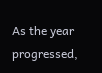As the year progressed,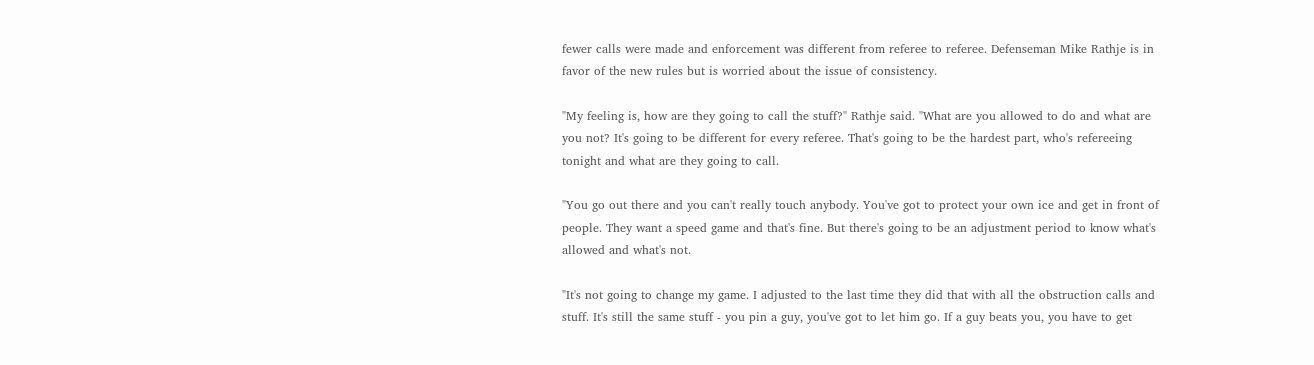fewer calls were made and enforcement was different from referee to referee. Defenseman Mike Rathje is in favor of the new rules but is worried about the issue of consistency.

"My feeling is, how are they going to call the stuff?" Rathje said. "What are you allowed to do and what are you not? It's going to be different for every referee. That's going to be the hardest part, who's refereeing tonight and what are they going to call.

"You go out there and you can't really touch anybody. You've got to protect your own ice and get in front of people. They want a speed game and that's fine. But there's going to be an adjustment period to know what's allowed and what's not.

"It's not going to change my game. I adjusted to the last time they did that with all the obstruction calls and stuff. It's still the same stuff - you pin a guy, you've got to let him go. If a guy beats you, you have to get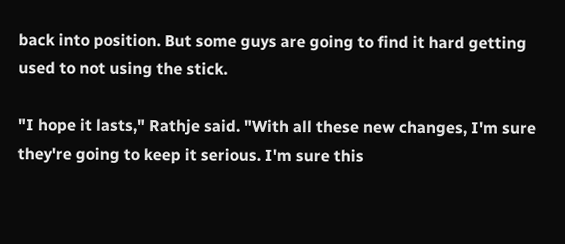back into position. But some guys are going to find it hard getting used to not using the stick.

"I hope it lasts," Rathje said. "With all these new changes, I'm sure they're going to keep it serious. I'm sure this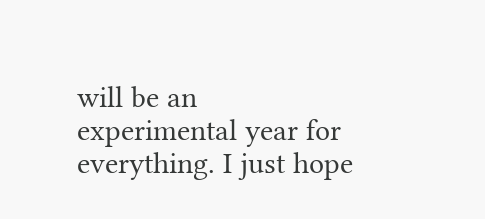will be an experimental year for everything. I just hope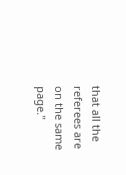that all the referees are on the same page."